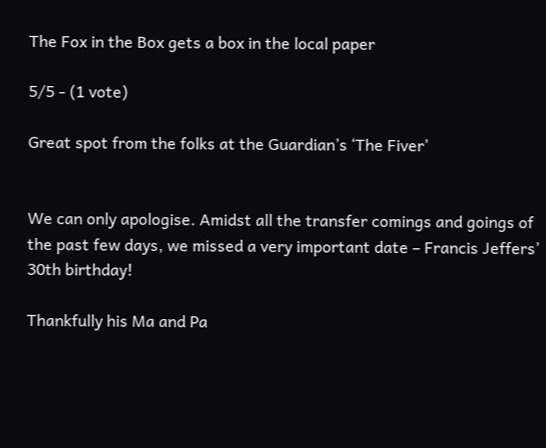The Fox in the Box gets a box in the local paper

5/5 - (1 vote)

Great spot from the folks at the Guardian’s ‘The Fiver’


We can only apologise. Amidst all the transfer comings and goings of the past few days, we missed a very important date – Francis Jeffers’ 30th birthday!

Thankfully his Ma and Pa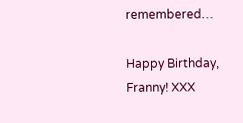remembered…

Happy Birthday, Franny! XXX